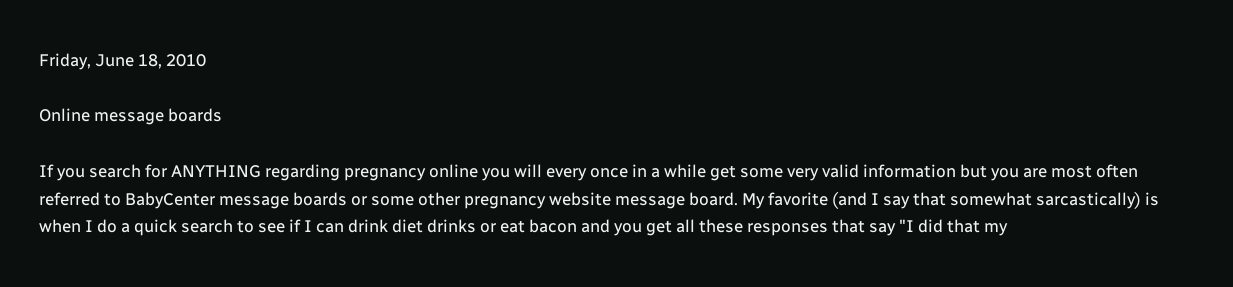Friday, June 18, 2010

Online message boards

If you search for ANYTHING regarding pregnancy online you will every once in a while get some very valid information but you are most often referred to BabyCenter message boards or some other pregnancy website message board. My favorite (and I say that somewhat sarcastically) is when I do a quick search to see if I can drink diet drinks or eat bacon and you get all these responses that say "I did that my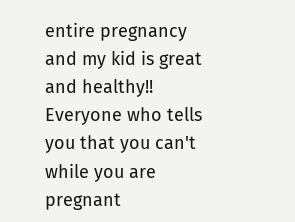entire pregnancy and my kid is great and healthy!! Everyone who tells you that you can't while you are pregnant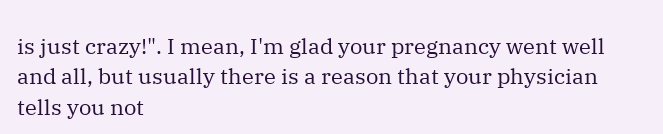is just crazy!". I mean, I'm glad your pregnancy went well and all, but usually there is a reason that your physician tells you not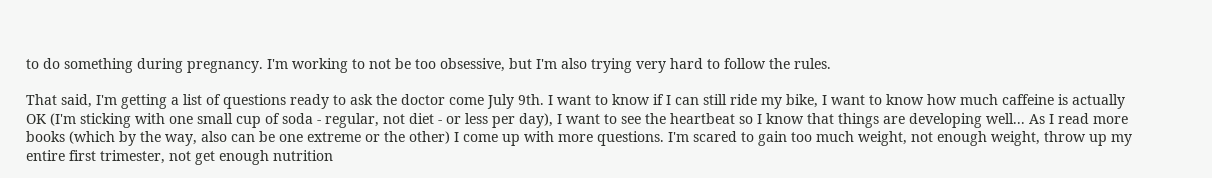to do something during pregnancy. I'm working to not be too obsessive, but I'm also trying very hard to follow the rules.

That said, I'm getting a list of questions ready to ask the doctor come July 9th. I want to know if I can still ride my bike, I want to know how much caffeine is actually OK (I'm sticking with one small cup of soda - regular, not diet - or less per day), I want to see the heartbeat so I know that things are developing well... As I read more books (which by the way, also can be one extreme or the other) I come up with more questions. I'm scared to gain too much weight, not enough weight, throw up my entire first trimester, not get enough nutrition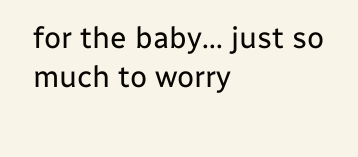for the baby... just so much to worry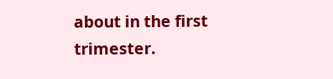about in the first trimester.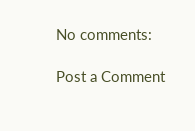No comments:

Post a Comment